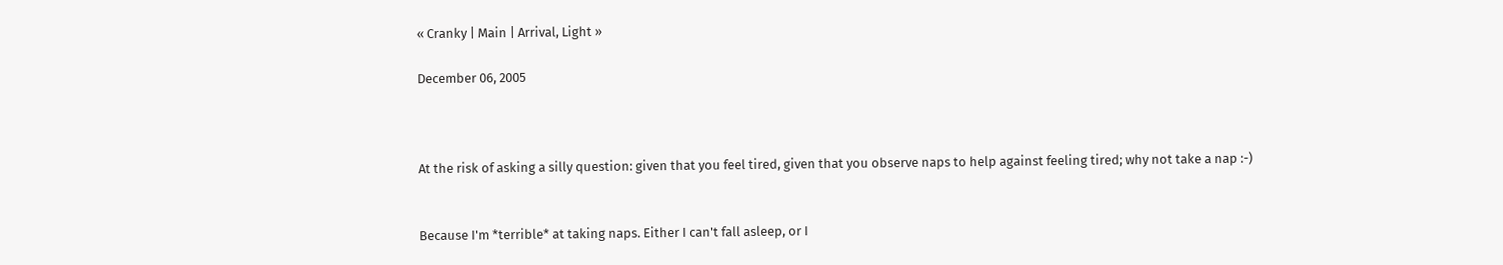« Cranky | Main | Arrival, Light »

December 06, 2005



At the risk of asking a silly question: given that you feel tired, given that you observe naps to help against feeling tired; why not take a nap :-)


Because I'm *terrible* at taking naps. Either I can't fall asleep, or I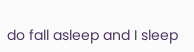do fall asleep and I sleep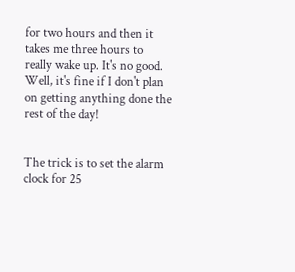for two hours and then it takes me three hours to really wake up. It's no good. Well, it's fine if I don't plan on getting anything done the rest of the day!


The trick is to set the alarm clock for 25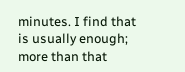minutes. I find that is usually enough; more than that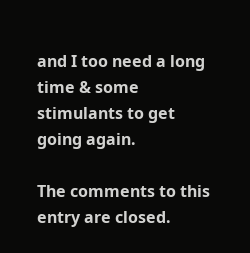and I too need a long time & some stimulants to get going again.

The comments to this entry are closed.